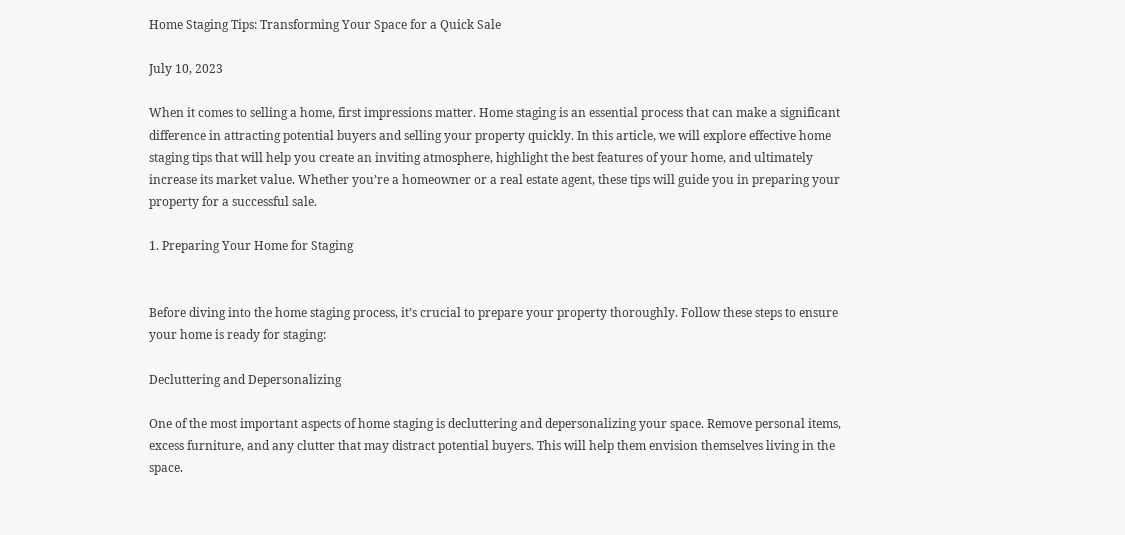Home Staging Tips: Transforming Your Space for a Quick Sale

July 10, 2023

When it comes to selling a home, first impressions matter. Home staging is an essential process that can make a significant difference in attracting potential buyers and selling your property quickly. In this article, we will explore effective home staging tips that will help you create an inviting atmosphere, highlight the best features of your home, and ultimately increase its market value. Whether you’re a homeowner or a real estate agent, these tips will guide you in preparing your property for a successful sale.

1. Preparing Your Home for Staging


Before diving into the home staging process, it’s crucial to prepare your property thoroughly. Follow these steps to ensure your home is ready for staging:

Decluttering and Depersonalizing

One of the most important aspects of home staging is decluttering and depersonalizing your space. Remove personal items, excess furniture, and any clutter that may distract potential buyers. This will help them envision themselves living in the space.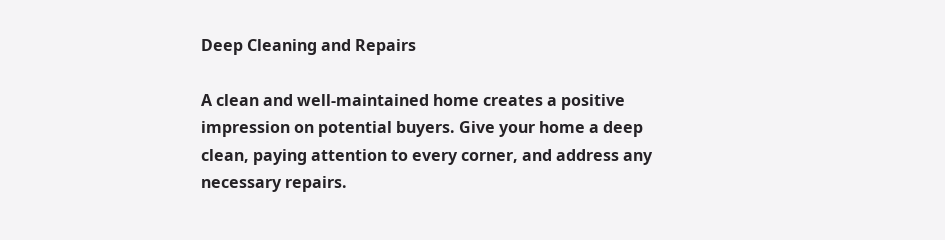Deep Cleaning and Repairs

A clean and well-maintained home creates a positive impression on potential buyers. Give your home a deep clean, paying attention to every corner, and address any necessary repairs.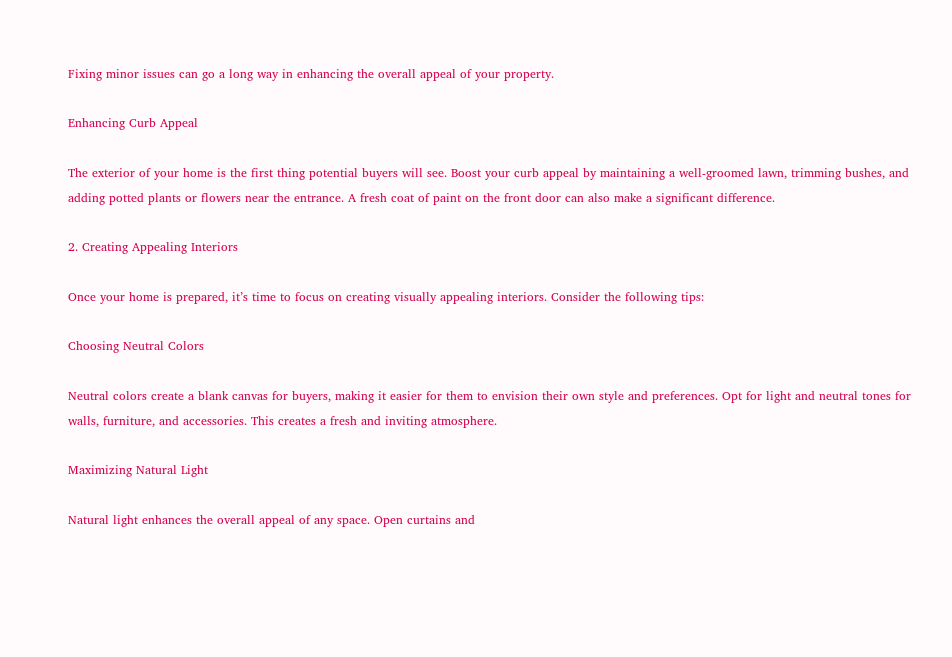Fixing minor issues can go a long way in enhancing the overall appeal of your property.

Enhancing Curb Appeal

The exterior of your home is the first thing potential buyers will see. Boost your curb appeal by maintaining a well-groomed lawn, trimming bushes, and adding potted plants or flowers near the entrance. A fresh coat of paint on the front door can also make a significant difference.

2. Creating Appealing Interiors

Once your home is prepared, it’s time to focus on creating visually appealing interiors. Consider the following tips:

Choosing Neutral Colors

Neutral colors create a blank canvas for buyers, making it easier for them to envision their own style and preferences. Opt for light and neutral tones for walls, furniture, and accessories. This creates a fresh and inviting atmosphere.

Maximizing Natural Light

Natural light enhances the overall appeal of any space. Open curtains and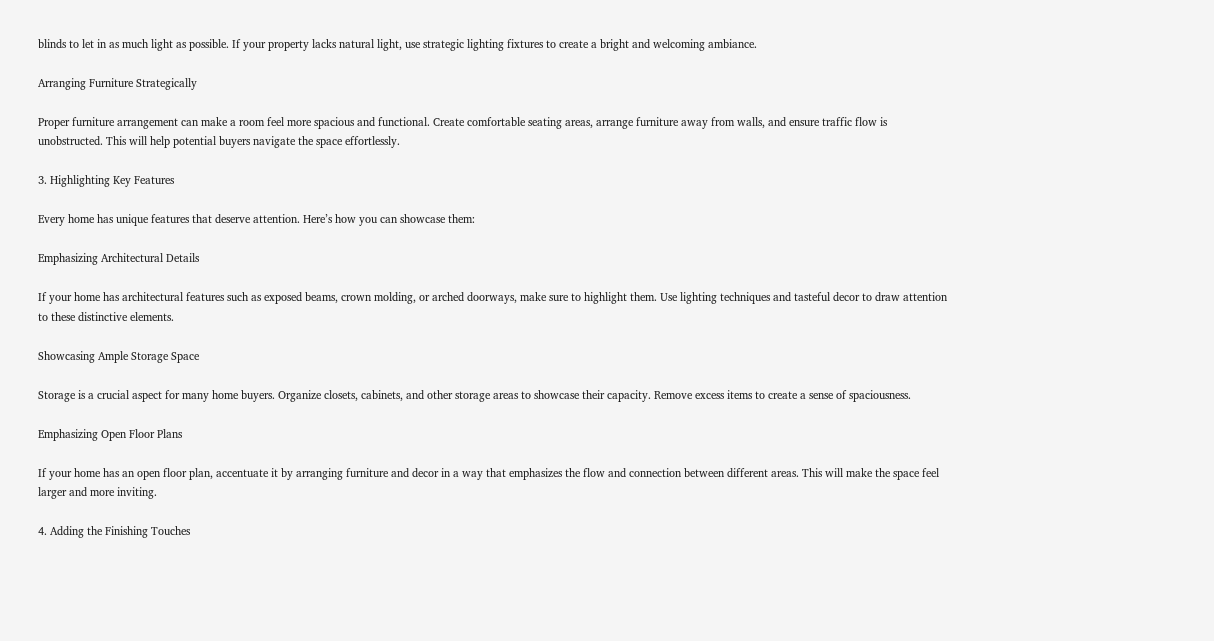blinds to let in as much light as possible. If your property lacks natural light, use strategic lighting fixtures to create a bright and welcoming ambiance.

Arranging Furniture Strategically

Proper furniture arrangement can make a room feel more spacious and functional. Create comfortable seating areas, arrange furniture away from walls, and ensure traffic flow is unobstructed. This will help potential buyers navigate the space effortlessly.

3. Highlighting Key Features

Every home has unique features that deserve attention. Here’s how you can showcase them:

Emphasizing Architectural Details

If your home has architectural features such as exposed beams, crown molding, or arched doorways, make sure to highlight them. Use lighting techniques and tasteful decor to draw attention to these distinctive elements.

Showcasing Ample Storage Space

Storage is a crucial aspect for many home buyers. Organize closets, cabinets, and other storage areas to showcase their capacity. Remove excess items to create a sense of spaciousness.

Emphasizing Open Floor Plans

If your home has an open floor plan, accentuate it by arranging furniture and decor in a way that emphasizes the flow and connection between different areas. This will make the space feel larger and more inviting.

4. Adding the Finishing Touches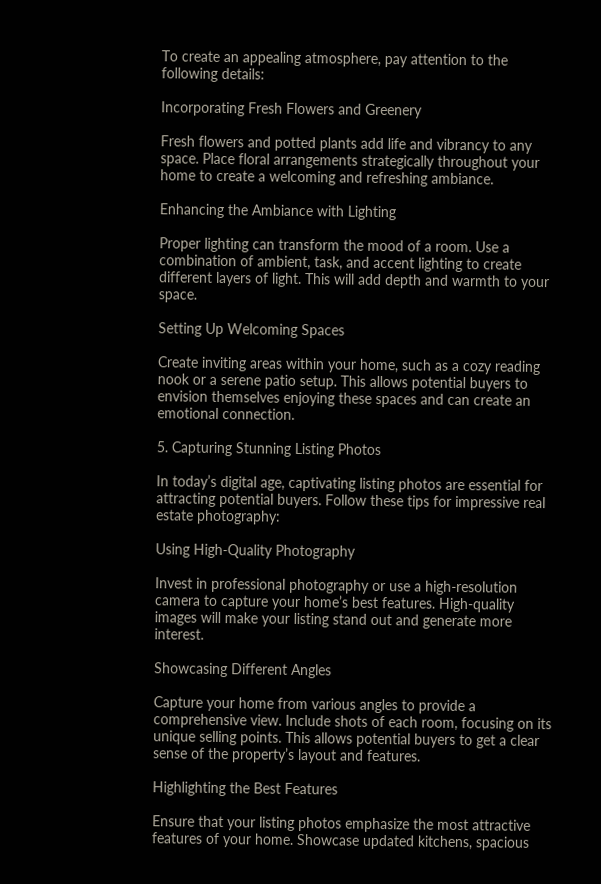To create an appealing atmosphere, pay attention to the following details:

Incorporating Fresh Flowers and Greenery

Fresh flowers and potted plants add life and vibrancy to any space. Place floral arrangements strategically throughout your home to create a welcoming and refreshing ambiance.

Enhancing the Ambiance with Lighting

Proper lighting can transform the mood of a room. Use a combination of ambient, task, and accent lighting to create different layers of light. This will add depth and warmth to your space.

Setting Up Welcoming Spaces

Create inviting areas within your home, such as a cozy reading nook or a serene patio setup. This allows potential buyers to envision themselves enjoying these spaces and can create an emotional connection.

5. Capturing Stunning Listing Photos

In today’s digital age, captivating listing photos are essential for attracting potential buyers. Follow these tips for impressive real estate photography:

Using High-Quality Photography

Invest in professional photography or use a high-resolution camera to capture your home’s best features. High-quality images will make your listing stand out and generate more interest.

Showcasing Different Angles

Capture your home from various angles to provide a comprehensive view. Include shots of each room, focusing on its unique selling points. This allows potential buyers to get a clear sense of the property’s layout and features.

Highlighting the Best Features

Ensure that your listing photos emphasize the most attractive features of your home. Showcase updated kitchens, spacious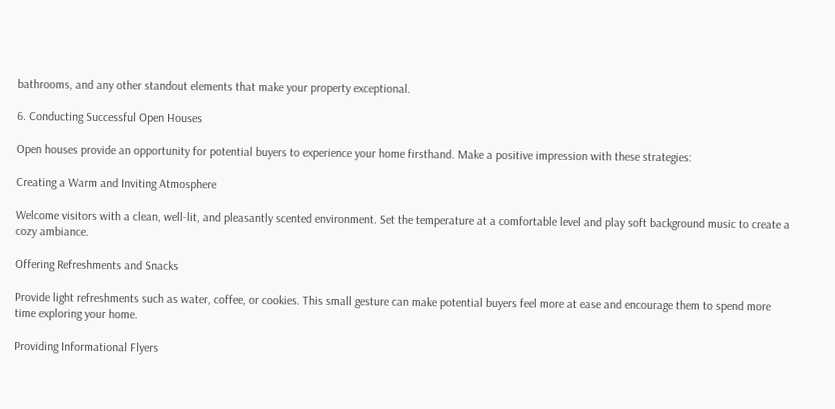bathrooms, and any other standout elements that make your property exceptional.

6. Conducting Successful Open Houses

Open houses provide an opportunity for potential buyers to experience your home firsthand. Make a positive impression with these strategies:

Creating a Warm and Inviting Atmosphere

Welcome visitors with a clean, well-lit, and pleasantly scented environment. Set the temperature at a comfortable level and play soft background music to create a cozy ambiance.

Offering Refreshments and Snacks

Provide light refreshments such as water, coffee, or cookies. This small gesture can make potential buyers feel more at ease and encourage them to spend more time exploring your home.

Providing Informational Flyers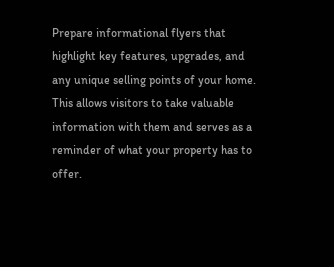Prepare informational flyers that highlight key features, upgrades, and any unique selling points of your home. This allows visitors to take valuable information with them and serves as a reminder of what your property has to offer.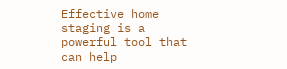Effective home staging is a powerful tool that can help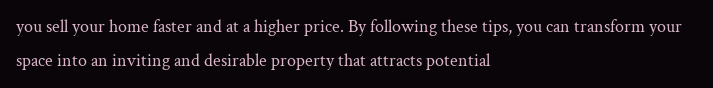you sell your home faster and at a higher price. By following these tips, you can transform your space into an inviting and desirable property that attracts potential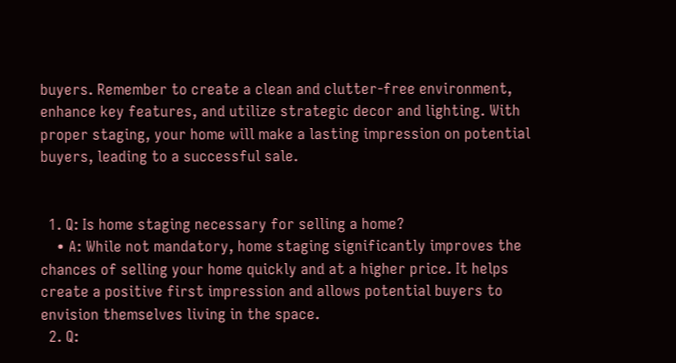buyers. Remember to create a clean and clutter-free environment, enhance key features, and utilize strategic decor and lighting. With proper staging, your home will make a lasting impression on potential buyers, leading to a successful sale.


  1. Q: Is home staging necessary for selling a home?
    • A: While not mandatory, home staging significantly improves the chances of selling your home quickly and at a higher price. It helps create a positive first impression and allows potential buyers to envision themselves living in the space.
  2. Q: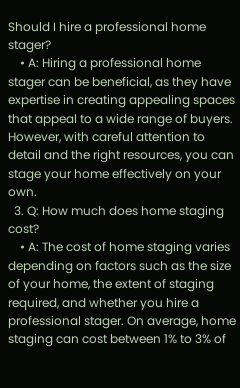Should I hire a professional home stager?
    • A: Hiring a professional home stager can be beneficial, as they have expertise in creating appealing spaces that appeal to a wide range of buyers. However, with careful attention to detail and the right resources, you can stage your home effectively on your own.
  3. Q: How much does home staging cost?
    • A: The cost of home staging varies depending on factors such as the size of your home, the extent of staging required, and whether you hire a professional stager. On average, home staging can cost between 1% to 3% of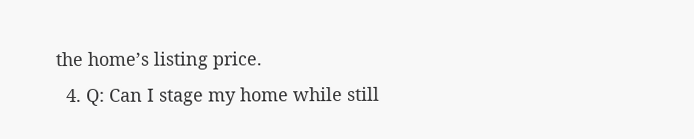the home’s listing price.
  4. Q: Can I stage my home while still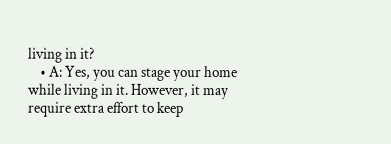living in it?
    • A: Yes, you can stage your home while living in it. However, it may require extra effort to keep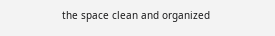the space clean and organized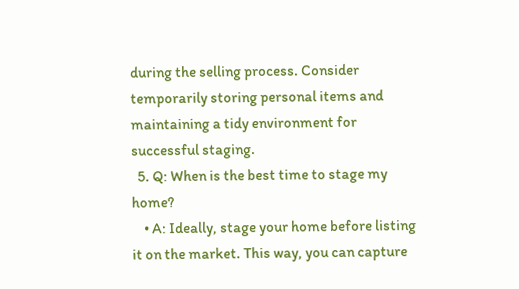during the selling process. Consider temporarily storing personal items and maintaining a tidy environment for successful staging.
  5. Q: When is the best time to stage my home?
    • A: Ideally, stage your home before listing it on the market. This way, you can capture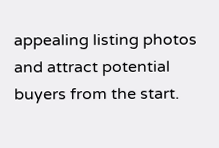appealing listing photos and attract potential buyers from the start.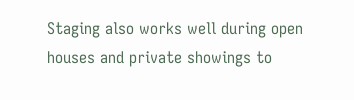Staging also works well during open houses and private showings to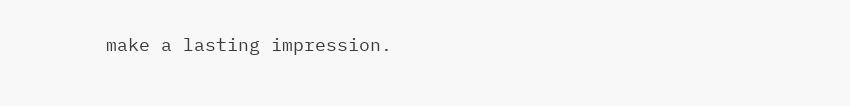make a lasting impression.